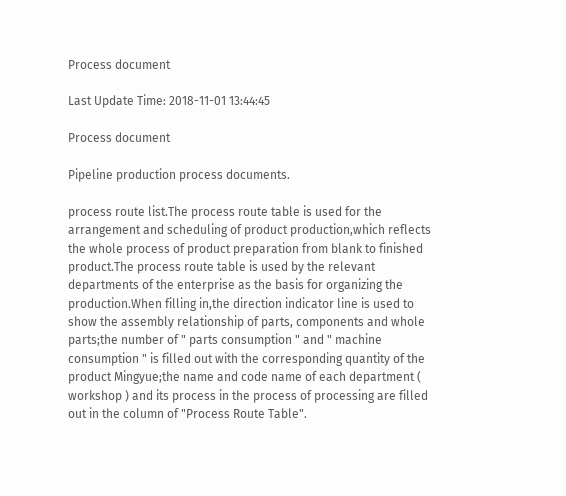Process document

Last Update Time: 2018-11-01 13:44:45

Process document

Pipeline production process documents.

process route list.The process route table is used for the arrangement and scheduling of product production,which reflects the whole process of product preparation from blank to finished product.The process route table is used by the relevant departments of the enterprise as the basis for organizing the production.When filling in,the direction indicator line is used to show the assembly relationship of parts, components and whole parts;the number of " parts consumption " and " machine consumption " is filled out with the corresponding quantity of the product Mingyue;the name and code name of each department ( workshop ) and its process in the process of processing are filled out in the column of "Process Route Table".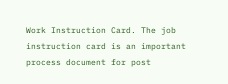Work Instruction Card. The job instruction card is an important process document for post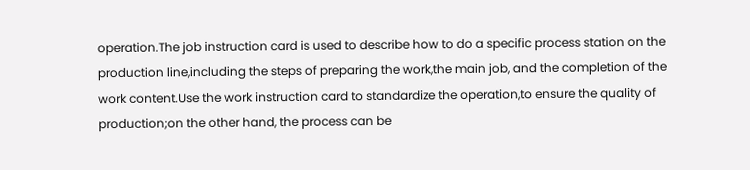operation.The job instruction card is used to describe how to do a specific process station on the production line,including the steps of preparing the work,the main job, and the completion of the work content.Use the work instruction card to standardize the operation,to ensure the quality of production;on the other hand, the process can be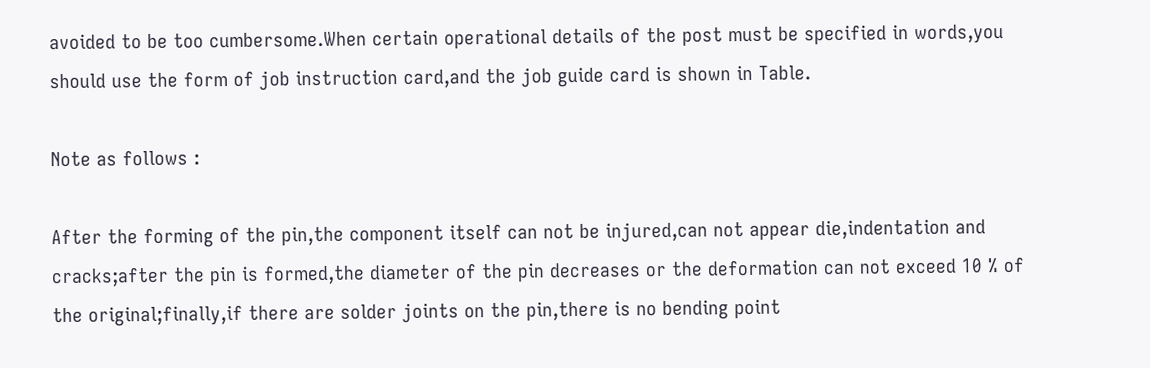avoided to be too cumbersome.When certain operational details of the post must be specified in words,you should use the form of job instruction card,and the job guide card is shown in Table.

Note as follows :

After the forming of the pin,the component itself can not be injured,can not appear die,indentation and cracks;after the pin is formed,the diameter of the pin decreases or the deformation can not exceed 10 % of the original;finally,if there are solder joints on the pin,there is no bending point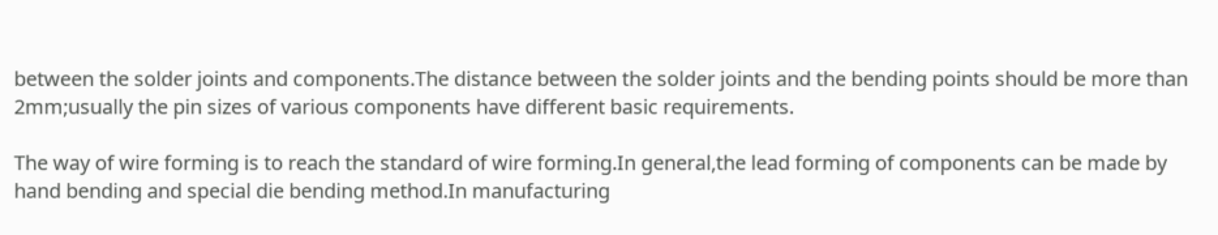between the solder joints and components.The distance between the solder joints and the bending points should be more than 2mm;usually the pin sizes of various components have different basic requirements.

The way of wire forming is to reach the standard of wire forming.In general,the lead forming of components can be made by hand bending and special die bending method.In manufacturing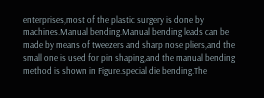enterprises,most of the plastic surgery is done by machines.Manual bending.Manual bending leads can be made by means of tweezers and sharp nose pliers,and the small one is used for pin shaping,and the manual bending method is shown in Figure.special die bending.The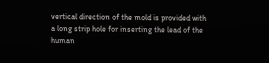vertical direction of the mold is provided with a long strip hole for inserting the lead of the human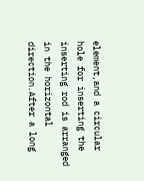element,and a circular hole for inserting the inserting rod is arranged in the horizontal direction.After a long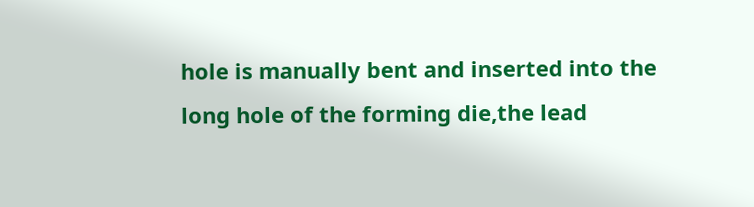hole is manually bent and inserted into the long hole of the forming die,the lead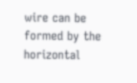wire can be formed by the horizontal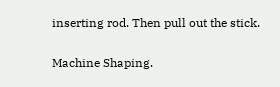inserting rod. Then pull out the stick.

Machine Shaping.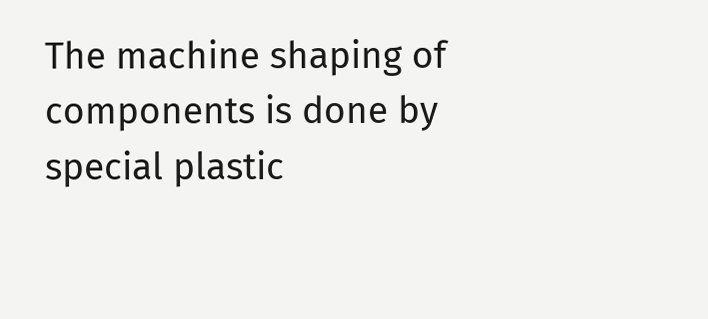The machine shaping of components is done by special plastic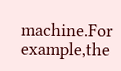machine.For example,the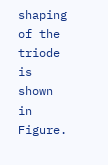shaping of the triode is shown in Figure.